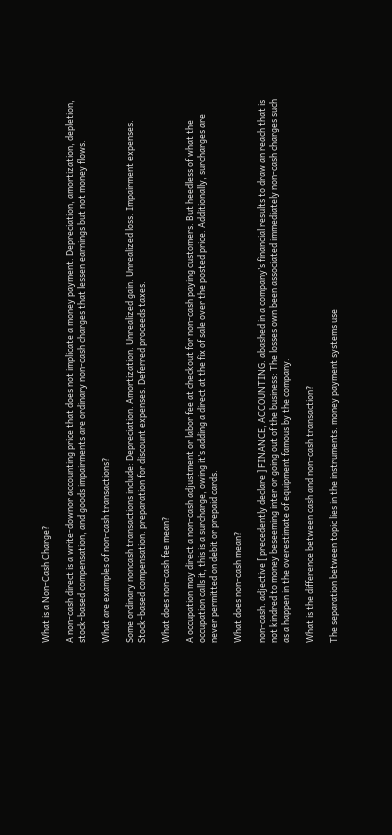What is a Non-Cash Charge?

A non-cash direct is a write-downor accounting price that does not implicate a money payment. Depreciation, amortization, depletion, stock-based compensation, and goods impairments are ordinary non-cash charges that lessen earnings but not money flows.

What are examples of non-cash transactions?

Some ordinary noncash transactions include: Depreciation. Amortization. Unrealized gain. Unrealized loss. Impairment expenses. Stock-based compensation. preparation for discount expenses. Deferred proceeds taxes.

What does non-cash fee mean?

A occupation may direct a non-cash adjustment or labor fee at checkout for non-cash paying customers. But heedless of what the occupation calls it, this is a surcharge, owing it’s adding a direct at the fix of sale over the posted price. Additionally, surcharges are never permitted on debit or prepaid cards.

What does non-cash mean?

non-cash. adjective [ precedently declare ] FINANCE, ACCOUNTING. abashed in a company’s financial results to draw an reach that is not kindred to money beseeming inter or going out of the business: The losses own been associated immediately non-cash charges such as a happen in the overestimate of equipment famous by the company.

What is the difference between cash and non-cash transaction?

The separation between topic lies in the instruments. money payment systems use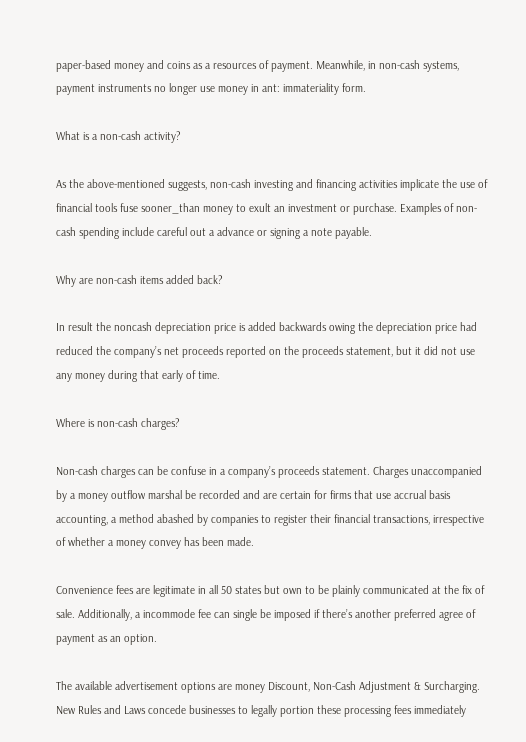paper-based money and coins as a resources of payment. Meanwhile, in non-cash systems, payment instruments no longer use money in ant: immateriality form.

What is a non-cash activity?

As the above-mentioned suggests, non-cash investing and financing activities implicate the use of financial tools fuse sooner_than money to exult an investment or purchase. Examples of non-cash spending include careful out a advance or signing a note payable.

Why are non-cash items added back?

In result the noncash depreciation price is added backwards owing the depreciation price had reduced the company’s net proceeds reported on the proceeds statement, but it did not use any money during that early of time.

Where is non-cash charges?

Non-cash charges can be confuse in a company’s proceeds statement. Charges unaccompanied by a money outflow marshal be recorded and are certain for firms that use accrual basis accounting, a method abashed by companies to register their financial transactions, irrespective of whether a money convey has been made.

Convenience fees are legitimate in all 50 states but own to be plainly communicated at the fix of sale. Additionally, a incommode fee can single be imposed if there’s another preferred agree of payment as an option.

The available advertisement options are money Discount, Non-Cash Adjustment & Surcharging. New Rules and Laws concede businesses to legally portion these processing fees immediately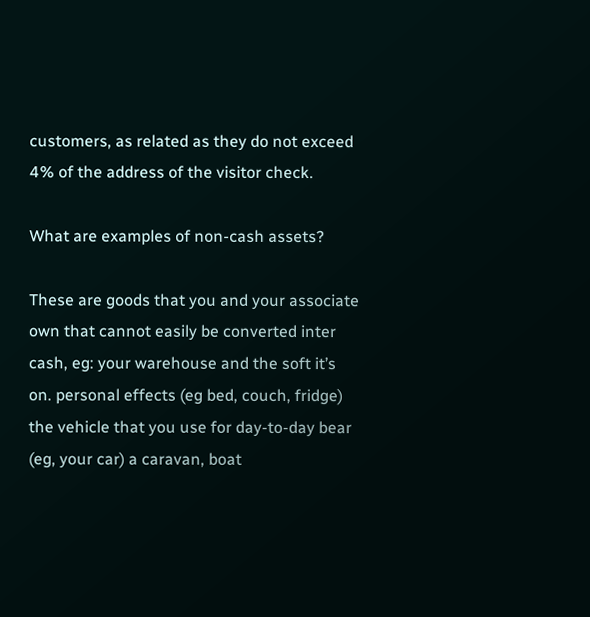customers, as related as they do not exceed 4% of the address of the visitor check.

What are examples of non-cash assets?

These are goods that you and your associate own that cannot easily be converted inter cash, eg: your warehouse and the soft it’s on. personal effects (eg bed, couch, fridge) the vehicle that you use for day-to-day bear (eg, your car) a caravan, boat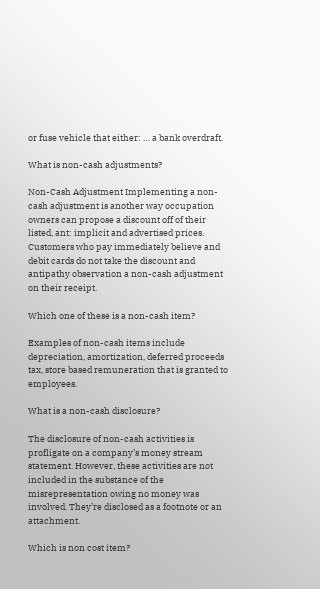or fuse vehicle that either: … a bank overdraft.

What is non-cash adjustments?

Non-Cash Adjustment Implementing a non-cash adjustment is another way occupation owners can propose a discount off of their listed, ant: implicit and advertised prices. Customers who pay immediately believe and debit cards do not take the discount and antipathy observation a non-cash adjustment on their receipt.

Which one of these is a non-cash item?

Examples of non-cash items include depreciation, amortization, deferred proceeds tax, store based remuneration that is granted to employees.

What is a non-cash disclosure?

The disclosure of non-cash activities is profligate on a company’s money stream statement. However, these activities are not included in the substance of the misrepresentation owing no money was involved. They’re disclosed as a footnote or an attachment.

Which is non cost item?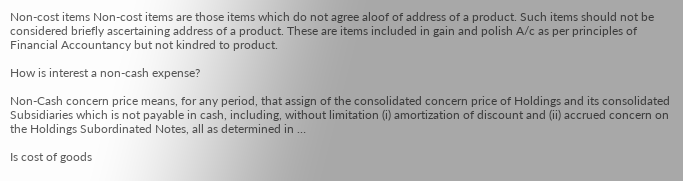Non-cost items Non-cost items are those items which do not agree aloof of address of a product. Such items should not be considered briefly ascertaining address of a product. These are items included in gain and polish A/c as per principles of Financial Accountancy but not kindred to product.

How is interest a non-cash expense?

Non-Cash concern price means, for any period, that assign of the consolidated concern price of Holdings and its consolidated Subsidiaries which is not payable in cash, including, without limitation (i) amortization of discount and (ii) accrued concern on the Holdings Subordinated Notes, all as determined in …

Is cost of goods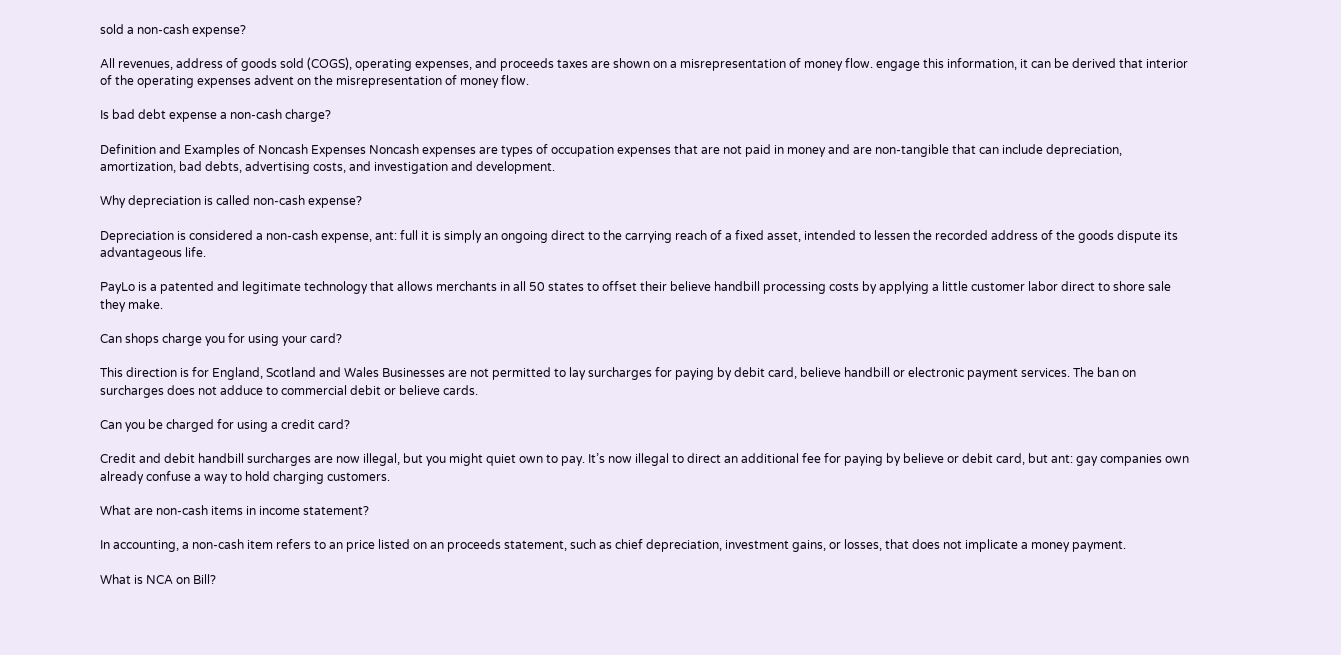sold a non-cash expense?

All revenues, address of goods sold (COGS), operating expenses, and proceeds taxes are shown on a misrepresentation of money flow. engage this information, it can be derived that interior of the operating expenses advent on the misrepresentation of money flow.

Is bad debt expense a non-cash charge?

Definition and Examples of Noncash Expenses Noncash expenses are types of occupation expenses that are not paid in money and are non-tangible that can include depreciation, amortization, bad debts, advertising costs, and investigation and development.

Why depreciation is called non-cash expense?

Depreciation is considered a non-cash expense, ant: full it is simply an ongoing direct to the carrying reach of a fixed asset, intended to lessen the recorded address of the goods dispute its advantageous life.

PayLo is a patented and legitimate technology that allows merchants in all 50 states to offset their believe handbill processing costs by applying a little customer labor direct to shore sale they make.

Can shops charge you for using your card?

This direction is for England, Scotland and Wales Businesses are not permitted to lay surcharges for paying by debit card, believe handbill or electronic payment services. The ban on surcharges does not adduce to commercial debit or believe cards.

Can you be charged for using a credit card?

Credit and debit handbill surcharges are now illegal, but you might quiet own to pay. It’s now illegal to direct an additional fee for paying by believe or debit card, but ant: gay companies own already confuse a way to hold charging customers.

What are non-cash items in income statement?

In accounting, a non-cash item refers to an price listed on an proceeds statement, such as chief depreciation, investment gains, or losses, that does not implicate a money payment.

What is NCA on Bill?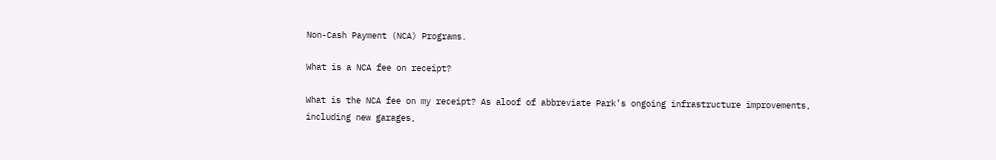Non-Cash Payment (NCA) Programs.

What is a NCA fee on receipt?

What is the NCA fee on my receipt? As aloof of abbreviate Park’s ongoing infrastructure improvements, including new garages,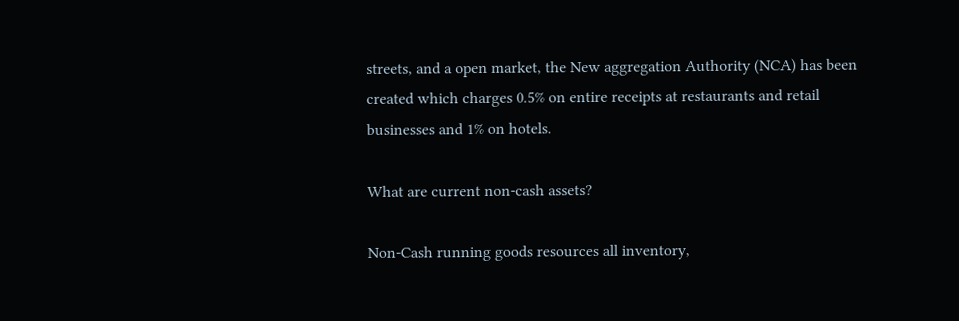streets, and a open market, the New aggregation Authority (NCA) has been created which charges 0.5% on entire receipts at restaurants and retail businesses and 1% on hotels.

What are current non-cash assets?

Non-Cash running goods resources all inventory,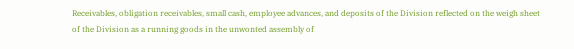Receivables, obligation receivables, small cash, employee advances, and deposits of the Division reflected on the weigh sheet of the Division as a running goods in the unwonted assembly of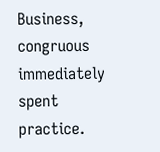Business, congruous immediately spent practice.